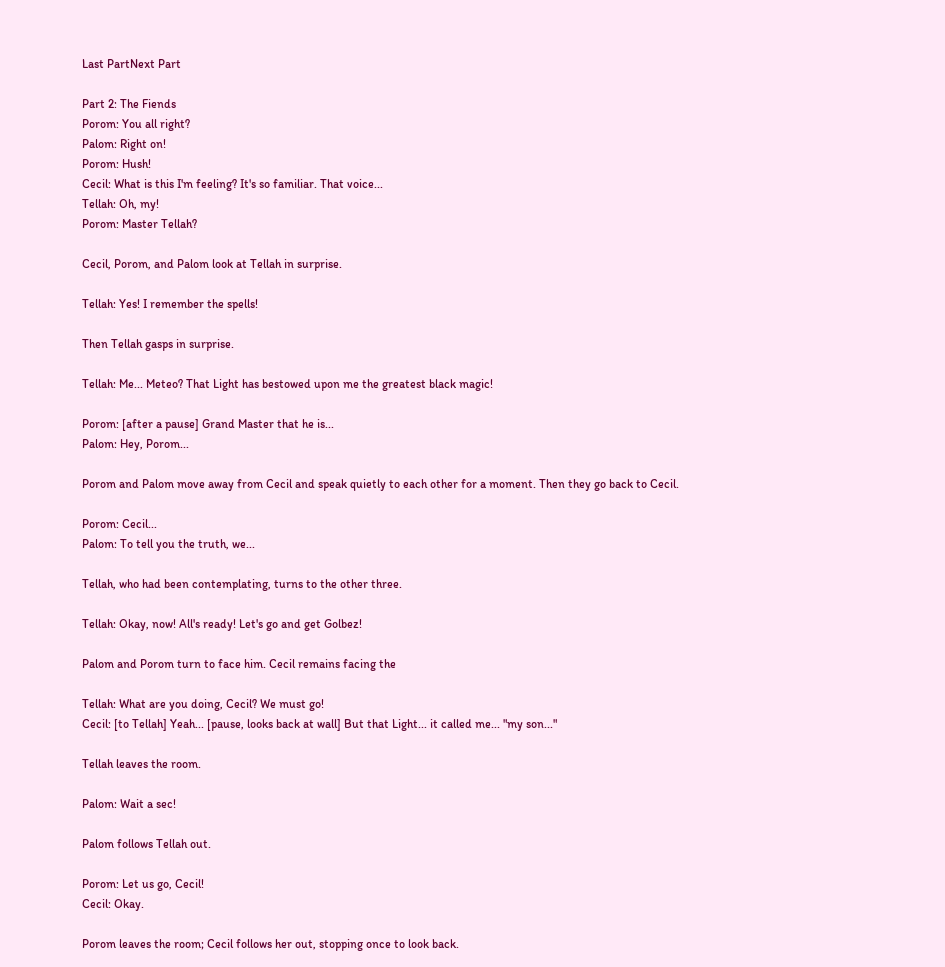Last PartNext Part

Part 2: The Fiends
Porom: You all right?
Palom: Right on!
Porom: Hush!
Cecil: What is this I'm feeling? It's so familiar. That voice...
Tellah: Oh, my!
Porom: Master Tellah?

Cecil, Porom, and Palom look at Tellah in surprise.

Tellah: Yes! I remember the spells!

Then Tellah gasps in surprise.

Tellah: Me... Meteo? That Light has bestowed upon me the greatest black magic!

Porom: [after a pause] Grand Master that he is...
Palom: Hey, Porom...

Porom and Palom move away from Cecil and speak quietly to each other for a moment. Then they go back to Cecil.

Porom: Cecil...
Palom: To tell you the truth, we...

Tellah, who had been contemplating, turns to the other three.

Tellah: Okay, now! All's ready! Let's go and get Golbez!

Palom and Porom turn to face him. Cecil remains facing the

Tellah: What are you doing, Cecil? We must go!
Cecil: [to Tellah] Yeah... [pause, looks back at wall] But that Light... it called me... "my son..."

Tellah leaves the room.

Palom: Wait a sec!

Palom follows Tellah out.

Porom: Let us go, Cecil!
Cecil: Okay.

Porom leaves the room; Cecil follows her out, stopping once to look back.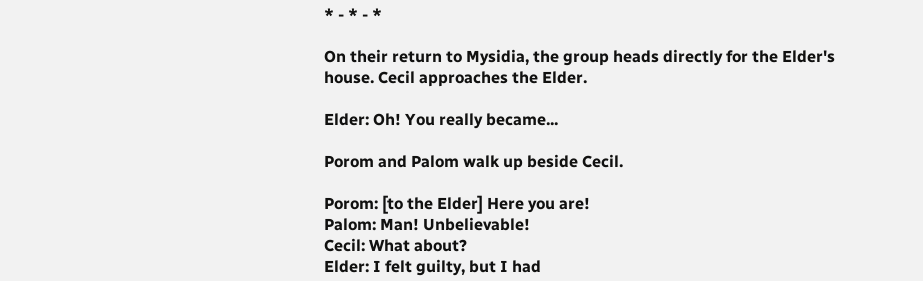* - * - *

On their return to Mysidia, the group heads directly for the Elder's house. Cecil approaches the Elder.

Elder: Oh! You really became...

Porom and Palom walk up beside Cecil.

Porom: [to the Elder] Here you are!
Palom: Man! Unbelievable!
Cecil: What about?
Elder: I felt guilty, but I had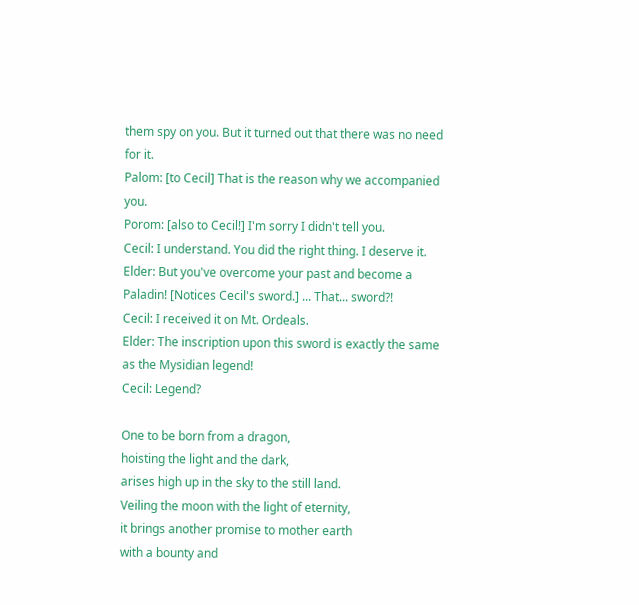them spy on you. But it turned out that there was no need for it.
Palom: [to Cecil] That is the reason why we accompanied you.
Porom: [also to Cecil!] I'm sorry I didn't tell you.
Cecil: I understand. You did the right thing. I deserve it.
Elder: But you've overcome your past and become a Paladin! [Notices Cecil's sword.] ... That... sword?!
Cecil: I received it on Mt. Ordeals.
Elder: The inscription upon this sword is exactly the same as the Mysidian legend!
Cecil: Legend?

One to be born from a dragon,
hoisting the light and the dark,
arises high up in the sky to the still land.
Veiling the moon with the light of eternity,
it brings another promise to mother earth
with a bounty and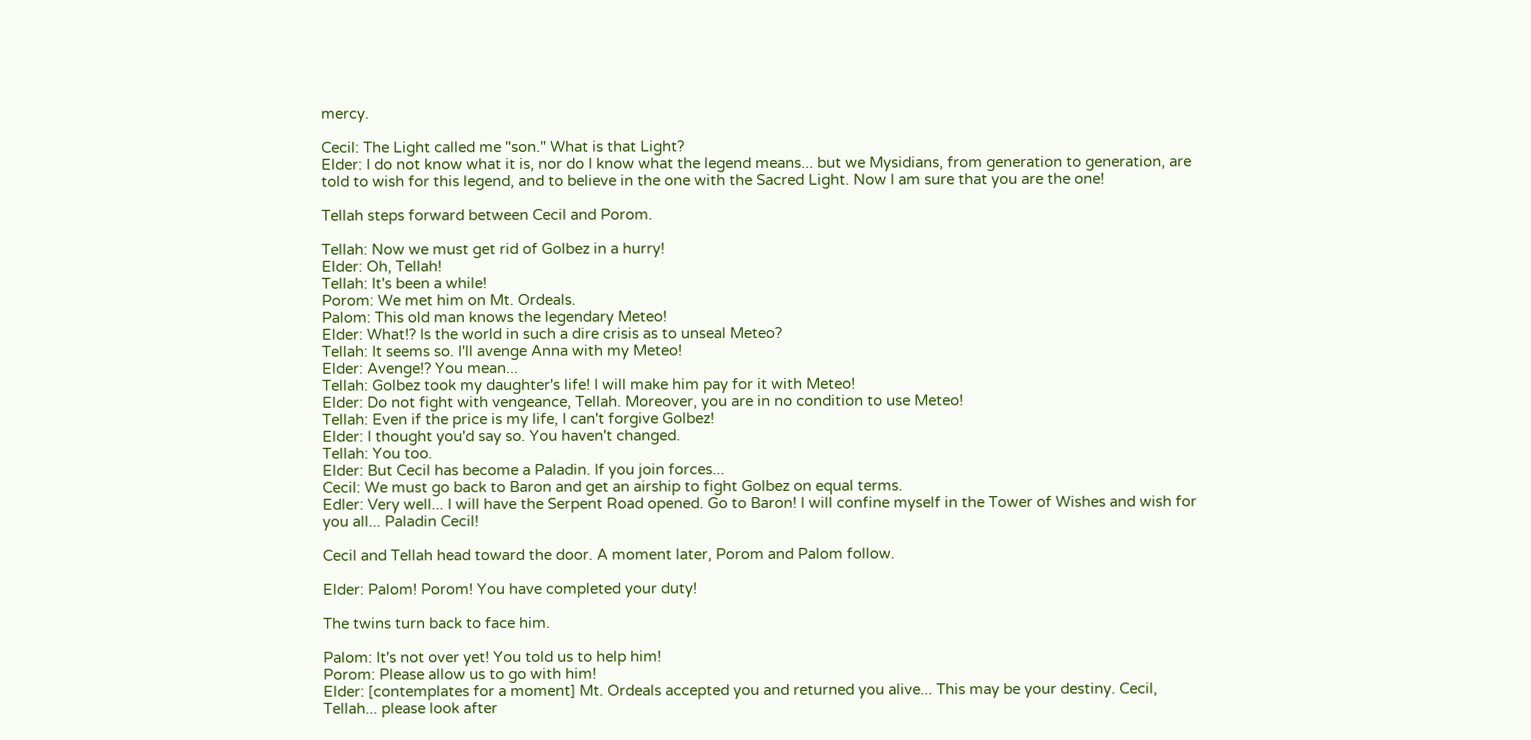mercy.

Cecil: The Light called me "son." What is that Light?
Elder: I do not know what it is, nor do I know what the legend means... but we Mysidians, from generation to generation, are told to wish for this legend, and to believe in the one with the Sacred Light. Now I am sure that you are the one!

Tellah steps forward between Cecil and Porom.

Tellah: Now we must get rid of Golbez in a hurry!
Elder: Oh, Tellah!
Tellah: It's been a while!
Porom: We met him on Mt. Ordeals.
Palom: This old man knows the legendary Meteo!
Elder: What!? Is the world in such a dire crisis as to unseal Meteo?
Tellah: It seems so. I'll avenge Anna with my Meteo!
Elder: Avenge!? You mean...
Tellah: Golbez took my daughter's life! I will make him pay for it with Meteo!
Elder: Do not fight with vengeance, Tellah. Moreover, you are in no condition to use Meteo!
Tellah: Even if the price is my life, I can't forgive Golbez!
Elder: I thought you'd say so. You haven't changed.
Tellah: You too.
Elder: But Cecil has become a Paladin. If you join forces...
Cecil: We must go back to Baron and get an airship to fight Golbez on equal terms.
Edler: Very well... I will have the Serpent Road opened. Go to Baron! I will confine myself in the Tower of Wishes and wish for you all... Paladin Cecil!

Cecil and Tellah head toward the door. A moment later, Porom and Palom follow.

Elder: Palom! Porom! You have completed your duty!

The twins turn back to face him.

Palom: It's not over yet! You told us to help him!
Porom: Please allow us to go with him!
Elder: [contemplates for a moment] Mt. Ordeals accepted you and returned you alive... This may be your destiny. Cecil, Tellah... please look after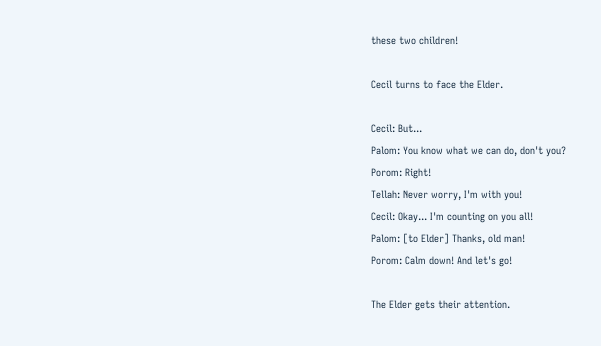these two children!

Cecil turns to face the Elder.

Cecil: But...
Palom: You know what we can do, don't you?
Porom: Right!
Tellah: Never worry, I'm with you!
Cecil: Okay... I'm counting on you all!
Palom: [to Elder] Thanks, old man!
Porom: Calm down! And let's go!

The Elder gets their attention.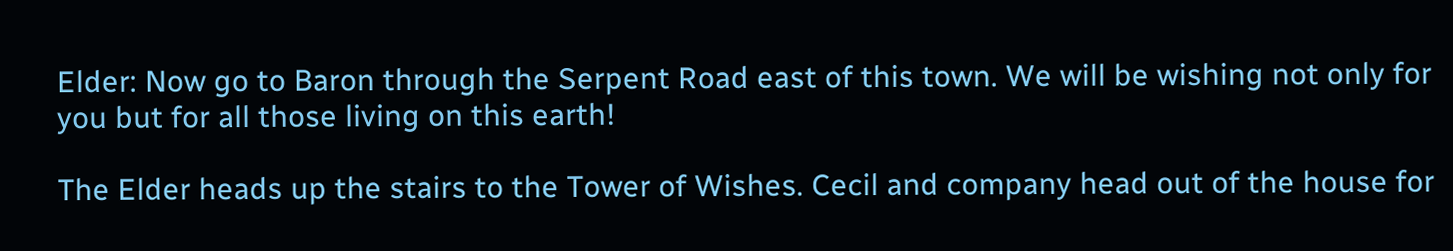Elder: Now go to Baron through the Serpent Road east of this town. We will be wishing not only for you but for all those living on this earth!

The Elder heads up the stairs to the Tower of Wishes. Cecil and company head out of the house for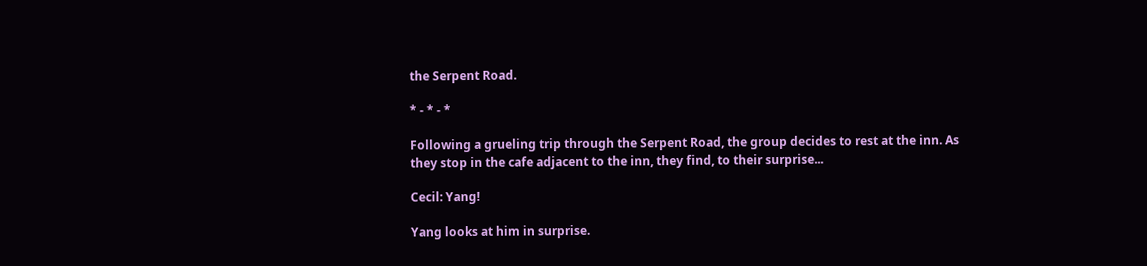the Serpent Road.

* - * - *

Following a grueling trip through the Serpent Road, the group decides to rest at the inn. As they stop in the cafe adjacent to the inn, they find, to their surprise...

Cecil: Yang!

Yang looks at him in surprise.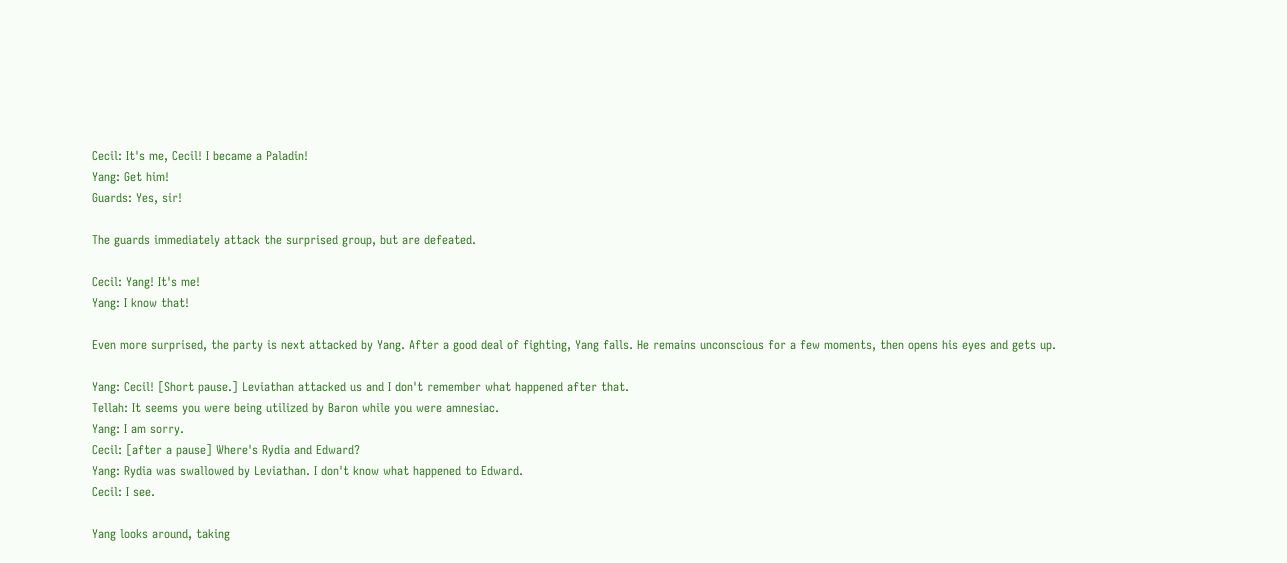Cecil: It's me, Cecil! I became a Paladin!
Yang: Get him!
Guards: Yes, sir!

The guards immediately attack the surprised group, but are defeated.

Cecil: Yang! It's me!
Yang: I know that!

Even more surprised, the party is next attacked by Yang. After a good deal of fighting, Yang falls. He remains unconscious for a few moments, then opens his eyes and gets up.

Yang: Cecil! [Short pause.] Leviathan attacked us and I don't remember what happened after that.
Tellah: It seems you were being utilized by Baron while you were amnesiac.
Yang: I am sorry.
Cecil: [after a pause] Where's Rydia and Edward?
Yang: Rydia was swallowed by Leviathan. I don't know what happened to Edward.
Cecil: I see.

Yang looks around, taking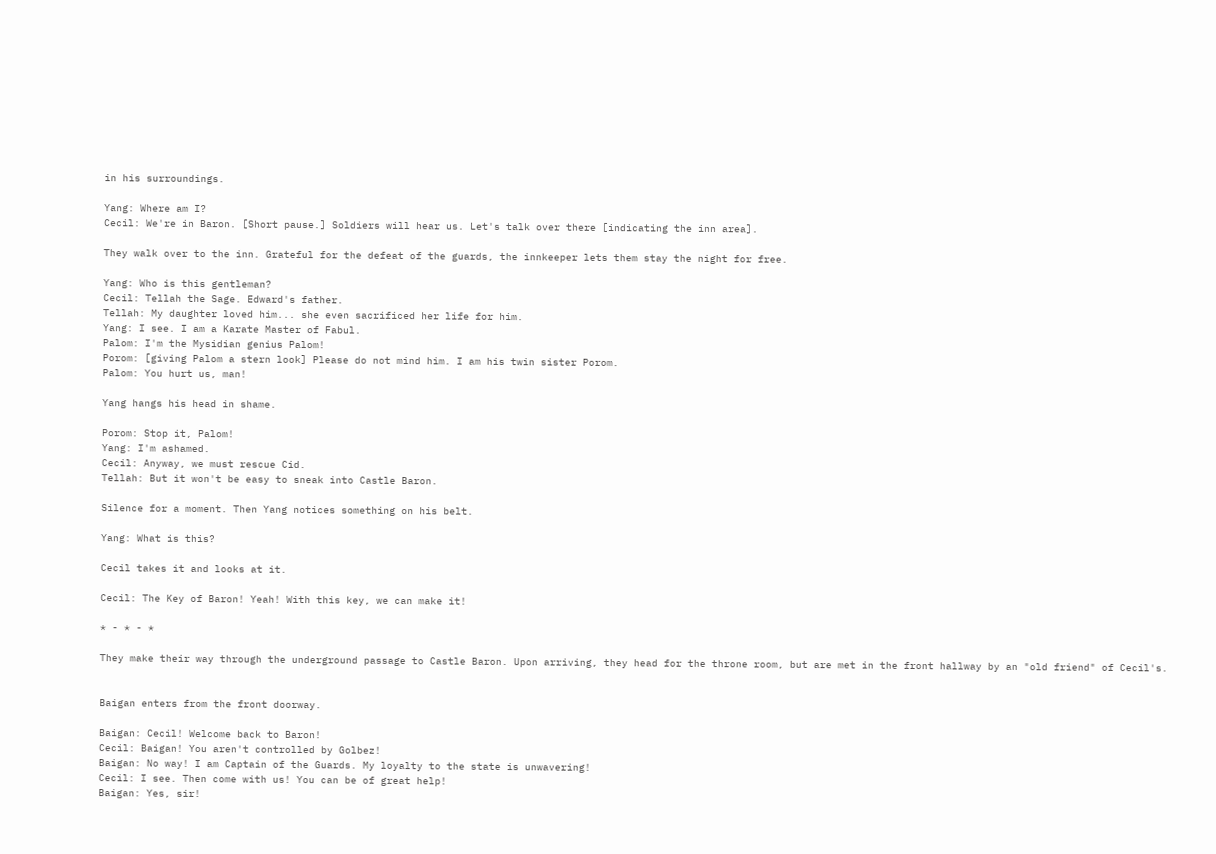in his surroundings.

Yang: Where am I?
Cecil: We're in Baron. [Short pause.] Soldiers will hear us. Let's talk over there [indicating the inn area].

They walk over to the inn. Grateful for the defeat of the guards, the innkeeper lets them stay the night for free.

Yang: Who is this gentleman?
Cecil: Tellah the Sage. Edward's father.
Tellah: My daughter loved him... she even sacrificed her life for him.
Yang: I see. I am a Karate Master of Fabul.
Palom: I'm the Mysidian genius Palom!
Porom: [giving Palom a stern look] Please do not mind him. I am his twin sister Porom.
Palom: You hurt us, man!

Yang hangs his head in shame.

Porom: Stop it, Palom!
Yang: I'm ashamed.
Cecil: Anyway, we must rescue Cid.
Tellah: But it won't be easy to sneak into Castle Baron.

Silence for a moment. Then Yang notices something on his belt.

Yang: What is this?

Cecil takes it and looks at it.

Cecil: The Key of Baron! Yeah! With this key, we can make it!

* - * - *

They make their way through the underground passage to Castle Baron. Upon arriving, they head for the throne room, but are met in the front hallway by an "old friend" of Cecil's.


Baigan enters from the front doorway.

Baigan: Cecil! Welcome back to Baron!
Cecil: Baigan! You aren't controlled by Golbez!
Baigan: No way! I am Captain of the Guards. My loyalty to the state is unwavering!
Cecil: I see. Then come with us! You can be of great help!
Baigan: Yes, sir!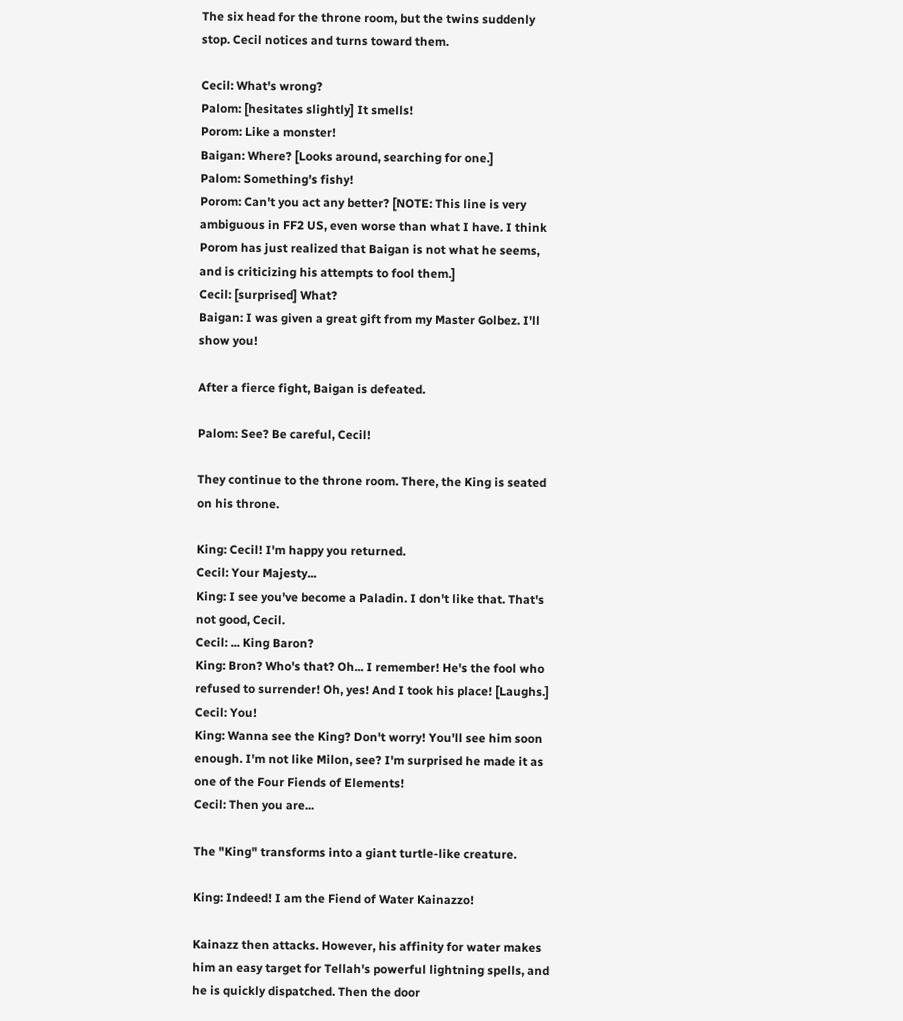The six head for the throne room, but the twins suddenly stop. Cecil notices and turns toward them.

Cecil: What's wrong?
Palom: [hesitates slightly] It smells!
Porom: Like a monster!
Baigan: Where? [Looks around, searching for one.]
Palom: Something's fishy!
Porom: Can't you act any better? [NOTE: This line is very ambiguous in FF2 US, even worse than what I have. I think Porom has just realized that Baigan is not what he seems, and is criticizing his attempts to fool them.]
Cecil: [surprised] What?
Baigan: I was given a great gift from my Master Golbez. I'll show you!

After a fierce fight, Baigan is defeated.

Palom: See? Be careful, Cecil!

They continue to the throne room. There, the King is seated on his throne.

King: Cecil! I'm happy you returned.
Cecil: Your Majesty...
King: I see you've become a Paladin. I don't like that. That's not good, Cecil.
Cecil: ... King Baron?
King: Bron? Who's that? Oh... I remember! He's the fool who refused to surrender! Oh, yes! And I took his place! [Laughs.]
Cecil: You!
King: Wanna see the King? Don't worry! You'll see him soon enough. I'm not like Milon, see? I'm surprised he made it as one of the Four Fiends of Elements!
Cecil: Then you are...

The "King" transforms into a giant turtle-like creature.

King: Indeed! I am the Fiend of Water Kainazzo!

Kainazz then attacks. However, his affinity for water makes him an easy target for Tellah's powerful lightning spells, and he is quickly dispatched. Then the door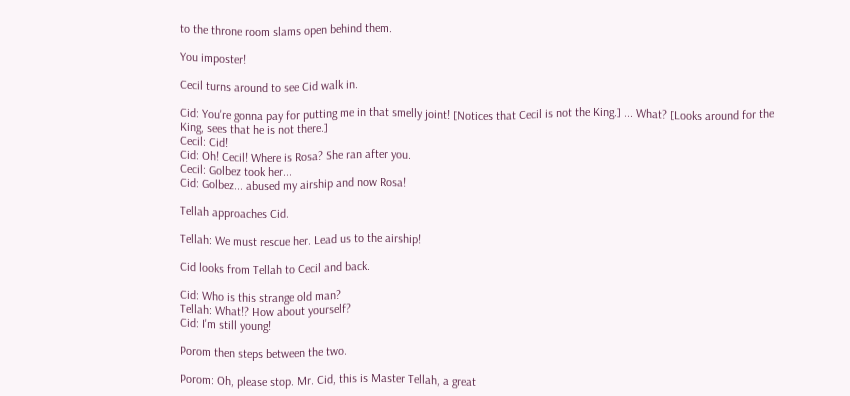to the throne room slams open behind them.

You imposter!

Cecil turns around to see Cid walk in.

Cid: You're gonna pay for putting me in that smelly joint! [Notices that Cecil is not the King.] ... What? [Looks around for the King, sees that he is not there.]
Cecil: Cid!
Cid: Oh! Cecil! Where is Rosa? She ran after you.
Cecil: Golbez took her...
Cid: Golbez... abused my airship and now Rosa!

Tellah approaches Cid.

Tellah: We must rescue her. Lead us to the airship!

Cid looks from Tellah to Cecil and back.

Cid: Who is this strange old man?
Tellah: What!? How about yourself?
Cid: I'm still young!

Porom then steps between the two.

Porom: Oh, please stop. Mr. Cid, this is Master Tellah, a great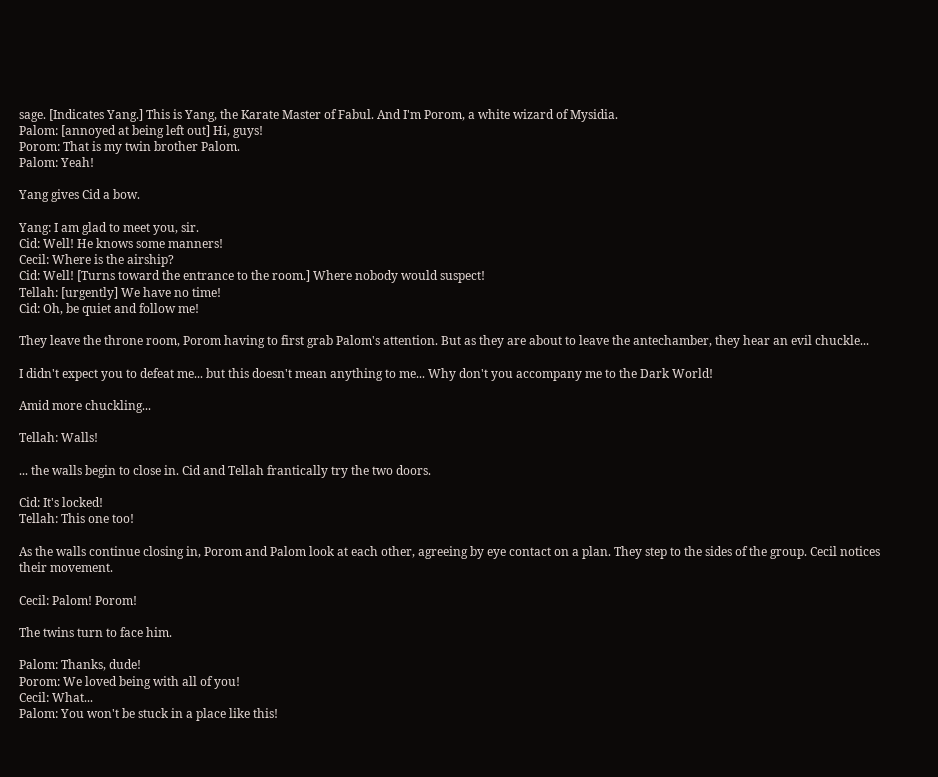sage. [Indicates Yang.] This is Yang, the Karate Master of Fabul. And I'm Porom, a white wizard of Mysidia.
Palom: [annoyed at being left out] Hi, guys!
Porom: That is my twin brother Palom.
Palom: Yeah!

Yang gives Cid a bow.

Yang: I am glad to meet you, sir.
Cid: Well! He knows some manners!
Cecil: Where is the airship?
Cid: Well! [Turns toward the entrance to the room.] Where nobody would suspect!
Tellah: [urgently] We have no time!
Cid: Oh, be quiet and follow me!

They leave the throne room, Porom having to first grab Palom's attention. But as they are about to leave the antechamber, they hear an evil chuckle...

I didn't expect you to defeat me... but this doesn't mean anything to me... Why don't you accompany me to the Dark World!

Amid more chuckling...

Tellah: Walls!

... the walls begin to close in. Cid and Tellah frantically try the two doors.

Cid: It's locked!
Tellah: This one too!

As the walls continue closing in, Porom and Palom look at each other, agreeing by eye contact on a plan. They step to the sides of the group. Cecil notices their movement.

Cecil: Palom! Porom!

The twins turn to face him.

Palom: Thanks, dude!
Porom: We loved being with all of you!
Cecil: What...
Palom: You won't be stuck in a place like this!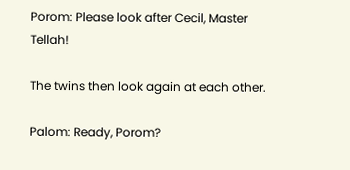Porom: Please look after Cecil, Master Tellah!

The twins then look again at each other.

Palom: Ready, Porom?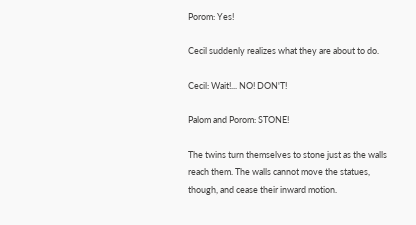Porom: Yes!

Cecil suddenly realizes what they are about to do.

Cecil: Wait!... NO! DON'T!

Palom and Porom: STONE!

The twins turn themselves to stone just as the walls reach them. The walls cannot move the statues, though, and cease their inward motion.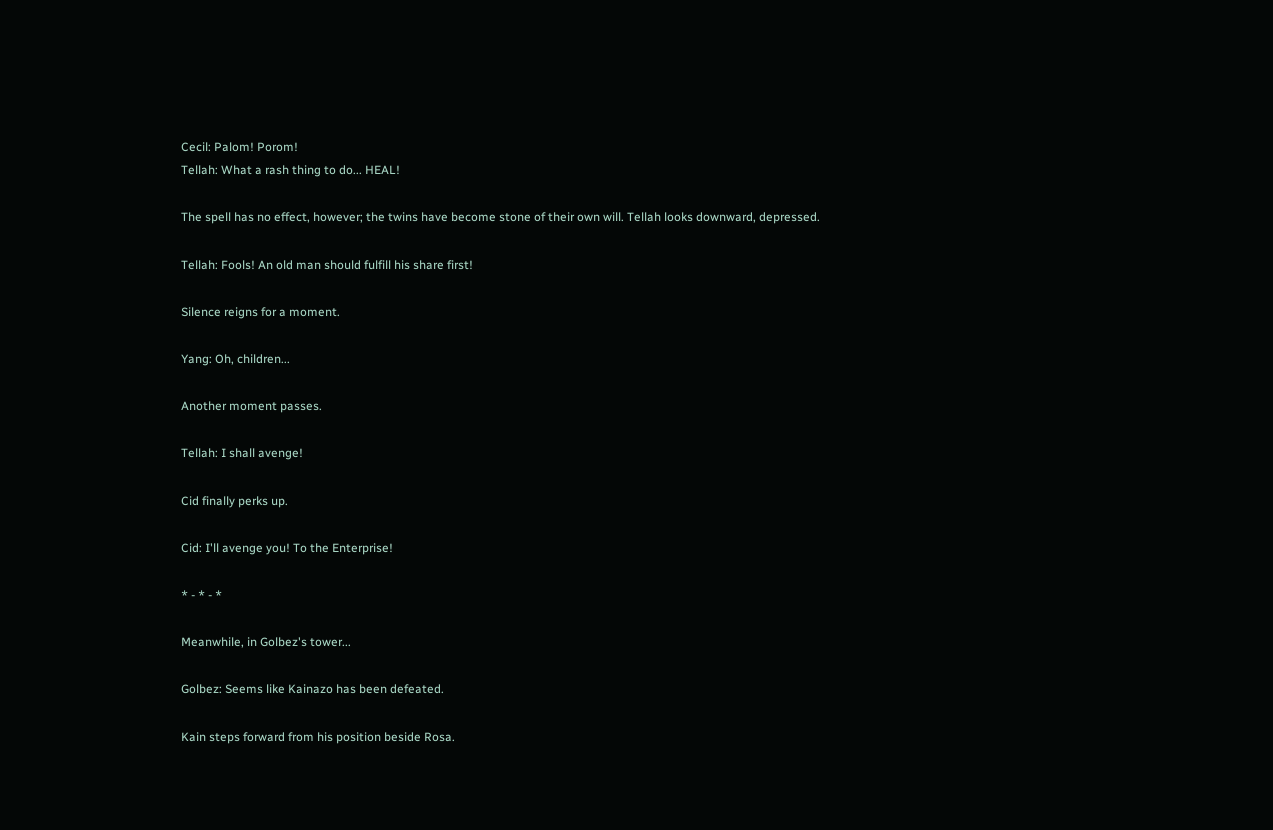Cecil: Palom! Porom!
Tellah: What a rash thing to do... HEAL!

The spell has no effect, however; the twins have become stone of their own will. Tellah looks downward, depressed.

Tellah: Fools! An old man should fulfill his share first!

Silence reigns for a moment.

Yang: Oh, children...

Another moment passes.

Tellah: I shall avenge!

Cid finally perks up.

Cid: I'll avenge you! To the Enterprise!

* - * - *

Meanwhile, in Golbez's tower...

Golbez: Seems like Kainazo has been defeated.

Kain steps forward from his position beside Rosa.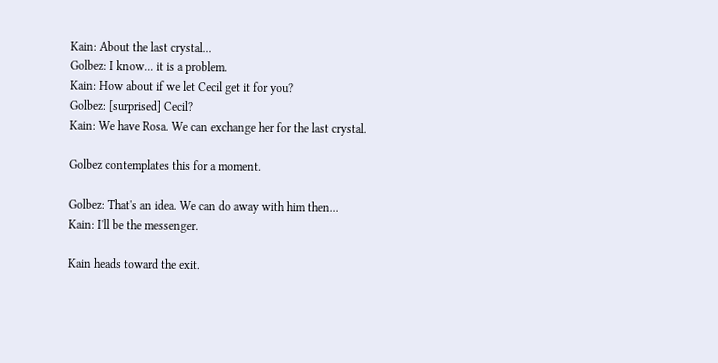Kain: About the last crystal...
Golbez: I know... it is a problem.
Kain: How about if we let Cecil get it for you?
Golbez: [surprised] Cecil?
Kain: We have Rosa. We can exchange her for the last crystal.

Golbez contemplates this for a moment.

Golbez: That's an idea. We can do away with him then...
Kain: I'll be the messenger.

Kain heads toward the exit.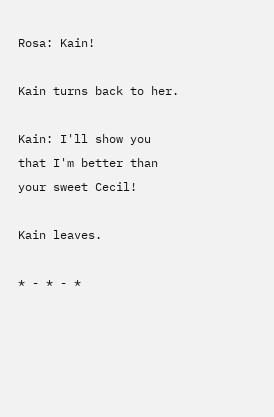Rosa: Kain!

Kain turns back to her.

Kain: I'll show you that I'm better than your sweet Cecil!

Kain leaves.

* - * - *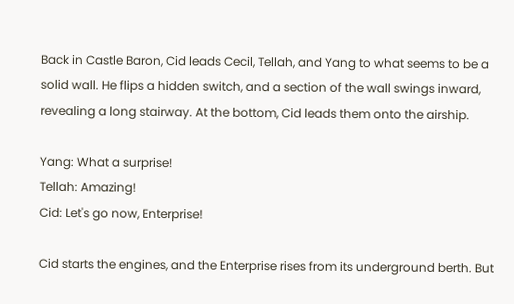Back in Castle Baron, Cid leads Cecil, Tellah, and Yang to what seems to be a solid wall. He flips a hidden switch, and a section of the wall swings inward, revealing a long stairway. At the bottom, Cid leads them onto the airship.

Yang: What a surprise!
Tellah: Amazing!
Cid: Let's go now, Enterprise!

Cid starts the engines, and the Enterprise rises from its underground berth. But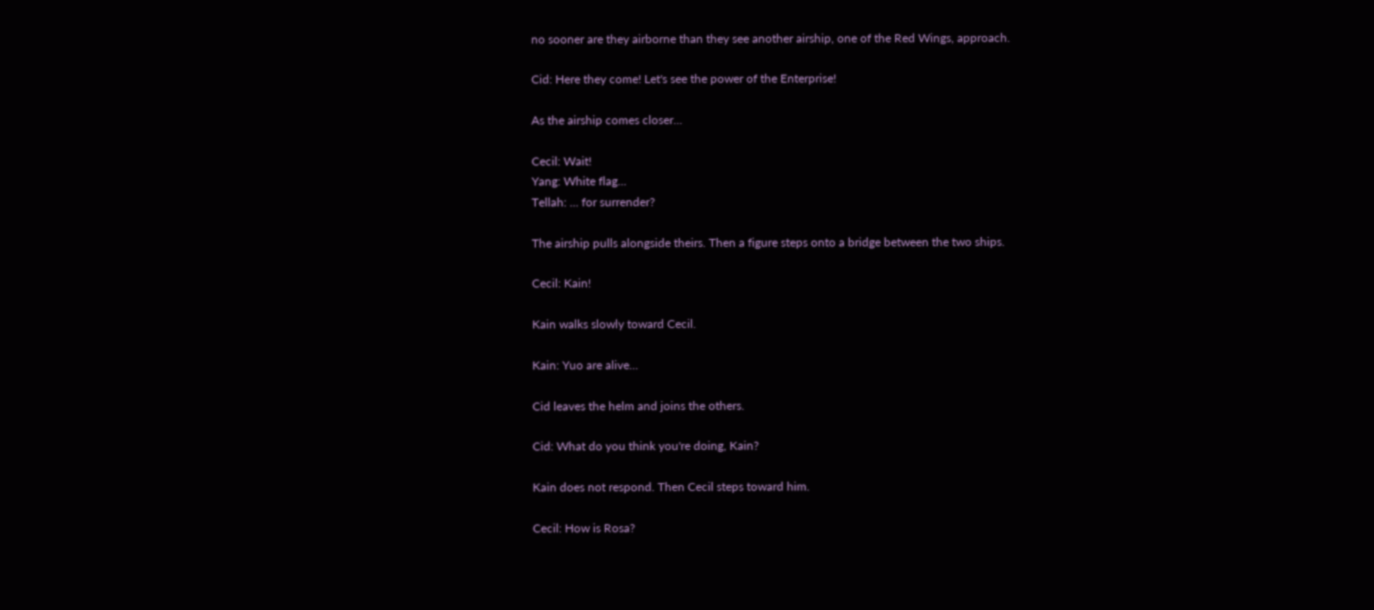no sooner are they airborne than they see another airship, one of the Red Wings, approach.

Cid: Here they come! Let's see the power of the Enterprise!

As the airship comes closer...

Cecil: Wait!
Yang: White flag...
Tellah: ... for surrender?

The airship pulls alongside theirs. Then a figure steps onto a bridge between the two ships.

Cecil: Kain!

Kain walks slowly toward Cecil.

Kain: Yuo are alive...

Cid leaves the helm and joins the others.

Cid: What do you think you're doing, Kain?

Kain does not respond. Then Cecil steps toward him.

Cecil: How is Rosa?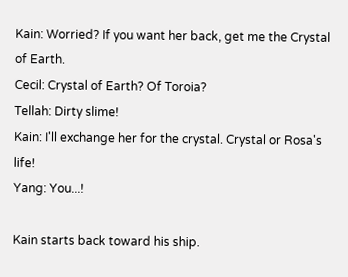Kain: Worried? If you want her back, get me the Crystal of Earth.
Cecil: Crystal of Earth? Of Toroia?
Tellah: Dirty slime!
Kain: I'll exchange her for the crystal. Crystal or Rosa's life!
Yang: You...!

Kain starts back toward his ship.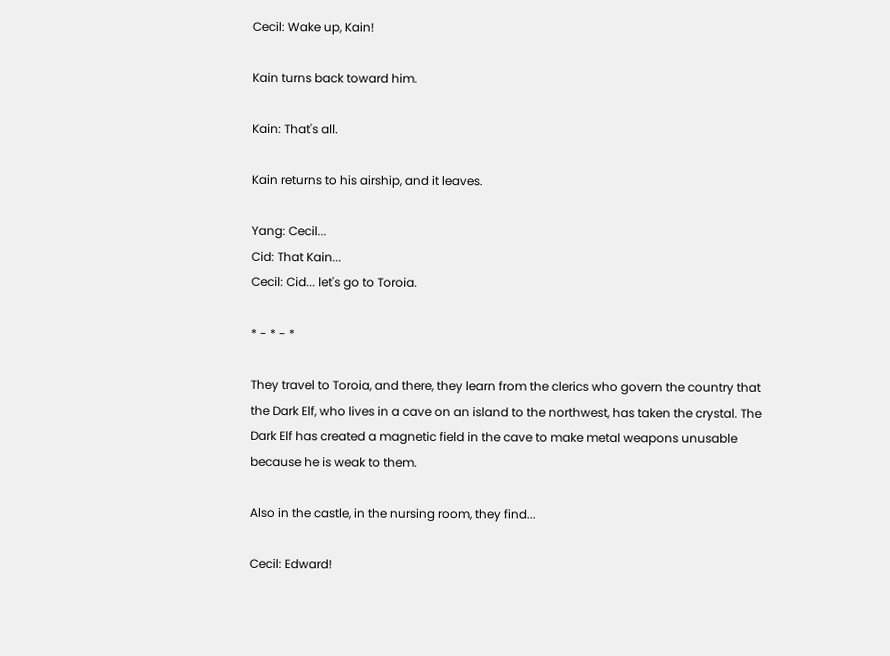Cecil: Wake up, Kain!

Kain turns back toward him.

Kain: That's all.

Kain returns to his airship, and it leaves.

Yang: Cecil...
Cid: That Kain...
Cecil: Cid... let's go to Toroia.

* - * - *

They travel to Toroia, and there, they learn from the clerics who govern the country that the Dark Elf, who lives in a cave on an island to the northwest, has taken the crystal. The Dark Elf has created a magnetic field in the cave to make metal weapons unusable because he is weak to them.

Also in the castle, in the nursing room, they find...

Cecil: Edward!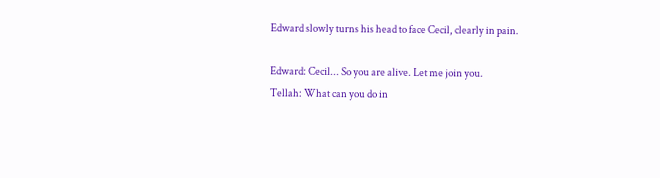Edward slowly turns his head to face Cecil, clearly in pain.

Edward: Cecil... So you are alive. Let me join you.
Tellah: What can you do in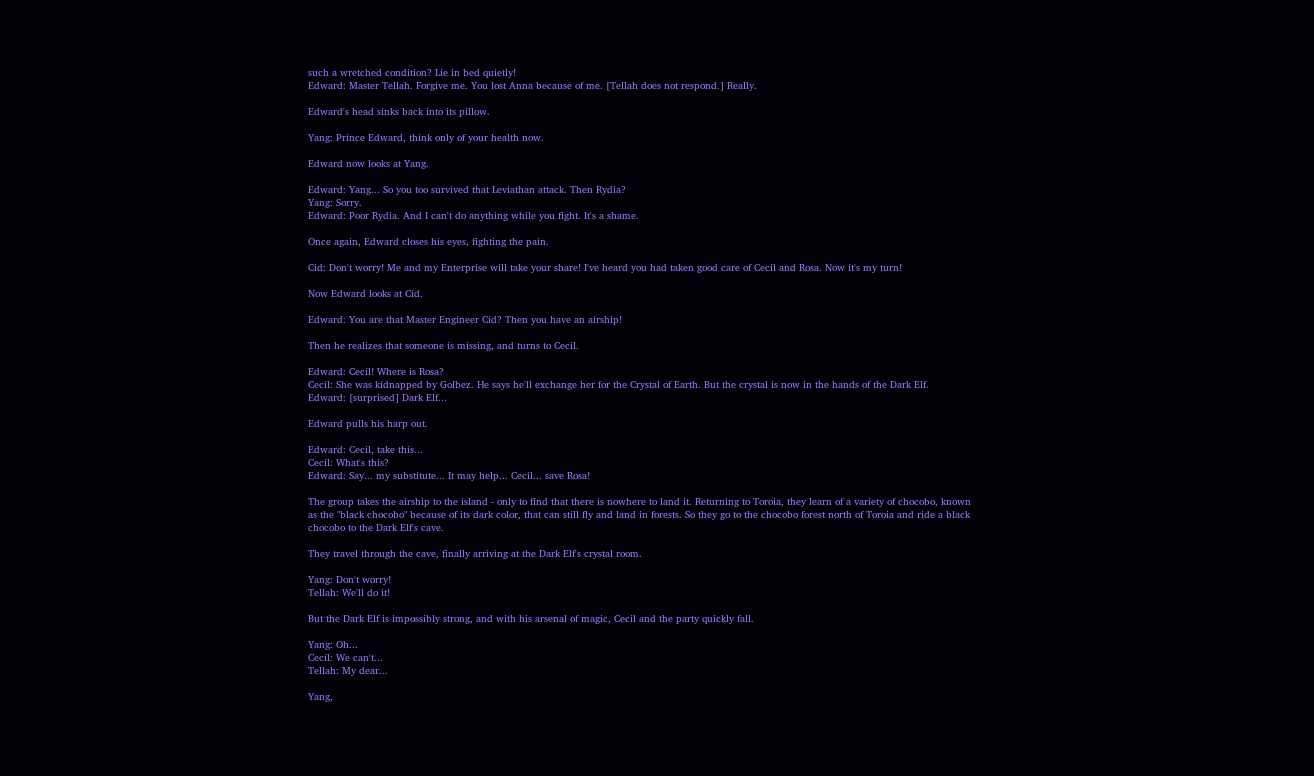such a wretched condition? Lie in bed quietly!
Edward: Master Tellah. Forgive me. You lost Anna because of me. [Tellah does not respond.] Really.

Edward's head sinks back into its pillow.

Yang: Prince Edward, think only of your health now.

Edward now looks at Yang.

Edward: Yang... So you too survived that Leviathan attack. Then Rydia?
Yang: Sorry.
Edward: Poor Rydia. And I can't do anything while you fight. It's a shame.

Once again, Edward closes his eyes, fighting the pain.

Cid: Don't worry! Me and my Enterprise will take your share! I've heard you had taken good care of Cecil and Rosa. Now it's my turn!

Now Edward looks at Cid.

Edward: You are that Master Engineer Cid? Then you have an airship!

Then he realizes that someone is missing, and turns to Cecil.

Edward: Cecil! Where is Rosa?
Cecil: She was kidnapped by Golbez. He says he'll exchange her for the Crystal of Earth. But the crystal is now in the hands of the Dark Elf.
Edward: [surprised] Dark Elf...

Edward pulls his harp out.

Edward: Cecil, take this...
Cecil: What's this?
Edward: Say... my substitute... It may help... Cecil... save Rosa!

The group takes the airship to the island - only to find that there is nowhere to land it. Returning to Toroia, they learn of a variety of chocobo, known as the "black chocobo" because of its dark color, that can still fly and land in forests. So they go to the chocobo forest north of Toroia and ride a black chocobo to the Dark Elf's cave.

They travel through the cave, finally arriving at the Dark Elf's crystal room.

Yang: Don't worry!
Tellah: We'll do it!

But the Dark Elf is impossibly strong, and with his arsenal of magic, Cecil and the party quickly fall.

Yang: Oh...
Cecil: We can't...
Tellah: My dear...

Yang,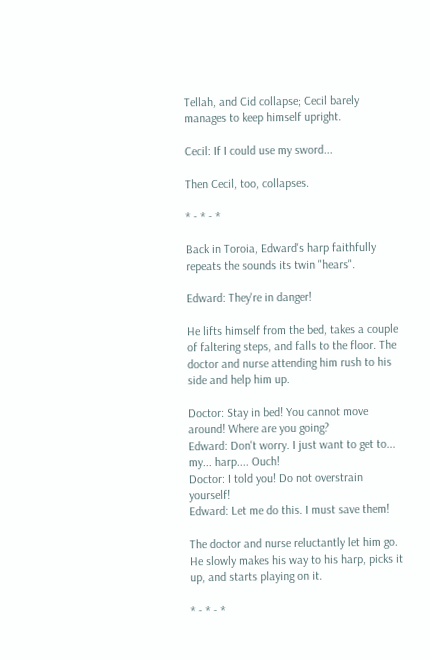Tellah, and Cid collapse; Cecil barely manages to keep himself upright.

Cecil: If I could use my sword...

Then Cecil, too, collapses.

* - * - *

Back in Toroia, Edward's harp faithfully repeats the sounds its twin "hears".

Edward: They're in danger!

He lifts himself from the bed, takes a couple of faltering steps, and falls to the floor. The doctor and nurse attending him rush to his side and help him up.

Doctor: Stay in bed! You cannot move around! Where are you going?
Edward: Don't worry. I just want to get to... my... harp.... Ouch!
Doctor: I told you! Do not overstrain yourself!
Edward: Let me do this. I must save them!

The doctor and nurse reluctantly let him go. He slowly makes his way to his harp, picks it up, and starts playing on it.

* - * - *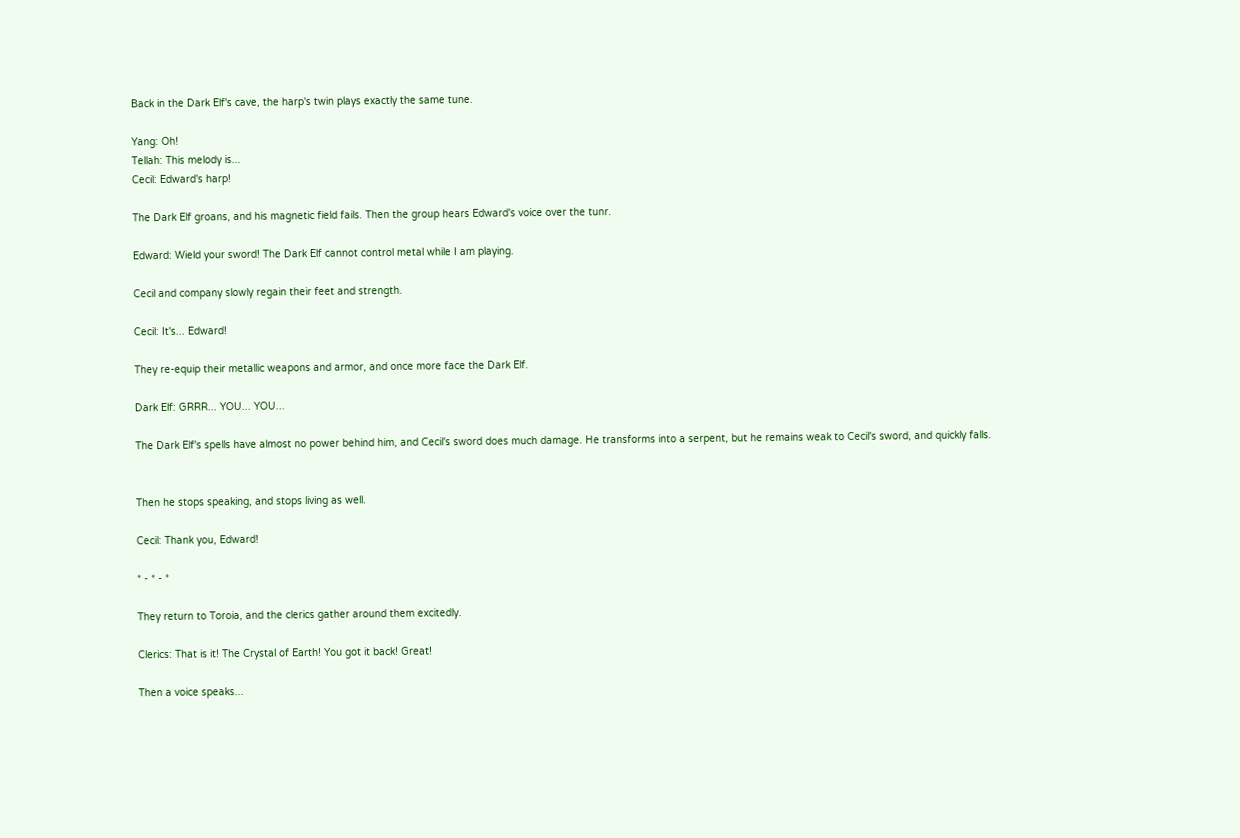Back in the Dark Elf's cave, the harp's twin plays exactly the same tune.

Yang: Oh!
Tellah: This melody is...
Cecil: Edward's harp!

The Dark Elf groans, and his magnetic field fails. Then the group hears Edward's voice over the tunr.

Edward: Wield your sword! The Dark Elf cannot control metal while I am playing.

Cecil and company slowly regain their feet and strength.

Cecil: It's... Edward!

They re-equip their metallic weapons and armor, and once more face the Dark Elf.

Dark Elf: GRRR... YOU... YOU...

The Dark Elf's spells have almost no power behind him, and Cecil's sword does much damage. He transforms into a serpent, but he remains weak to Cecil's sword, and quickly falls.


Then he stops speaking, and stops living as well.

Cecil: Thank you, Edward!

* - * - *

They return to Toroia, and the clerics gather around them excitedly.

Clerics: That is it! The Crystal of Earth! You got it back! Great!

Then a voice speaks...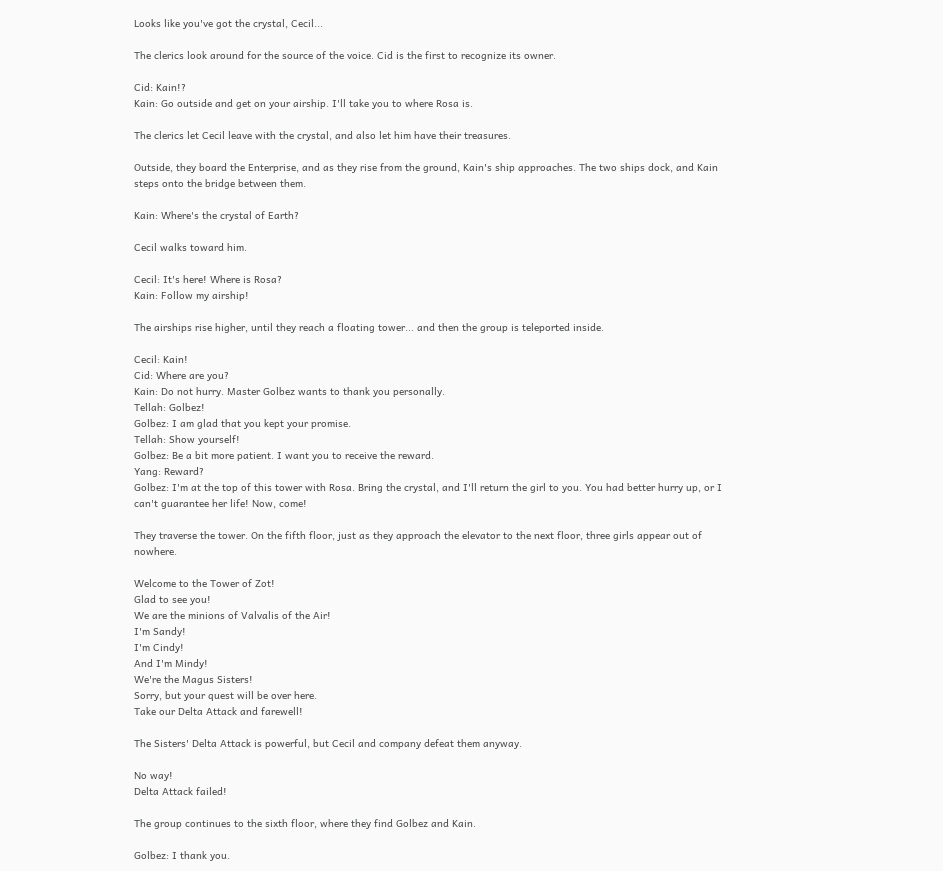Looks like you've got the crystal, Cecil...

The clerics look around for the source of the voice. Cid is the first to recognize its owner.

Cid: Kain!?
Kain: Go outside and get on your airship. I'll take you to where Rosa is.

The clerics let Cecil leave with the crystal, and also let him have their treasures.

Outside, they board the Enterprise, and as they rise from the ground, Kain's ship approaches. The two ships dock, and Kain steps onto the bridge between them.

Kain: Where's the crystal of Earth?

Cecil walks toward him.

Cecil: It's here! Where is Rosa?
Kain: Follow my airship!

The airships rise higher, until they reach a floating tower... and then the group is teleported inside.

Cecil: Kain!
Cid: Where are you?
Kain: Do not hurry. Master Golbez wants to thank you personally.
Tellah: Golbez!
Golbez: I am glad that you kept your promise.
Tellah: Show yourself!
Golbez: Be a bit more patient. I want you to receive the reward.
Yang: Reward?
Golbez: I'm at the top of this tower with Rosa. Bring the crystal, and I'll return the girl to you. You had better hurry up, or I can't guarantee her life! Now, come!

They traverse the tower. On the fifth floor, just as they approach the elevator to the next floor, three girls appear out of nowhere.

Welcome to the Tower of Zot!
Glad to see you!
We are the minions of Valvalis of the Air!
I'm Sandy!
I'm Cindy!
And I'm Mindy!
We're the Magus Sisters!
Sorry, but your quest will be over here.
Take our Delta Attack and farewell!

The Sisters' Delta Attack is powerful, but Cecil and company defeat them anyway.

No way!
Delta Attack failed!

The group continues to the sixth floor, where they find Golbez and Kain.

Golbez: I thank you.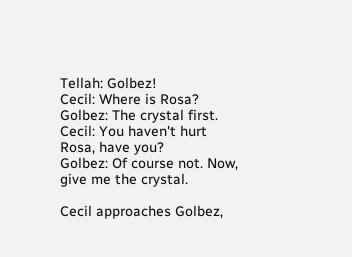Tellah: Golbez!
Cecil: Where is Rosa?
Golbez: The crystal first.
Cecil: You haven't hurt Rosa, have you?
Golbez: Of course not. Now, give me the crystal.

Cecil approaches Golbez,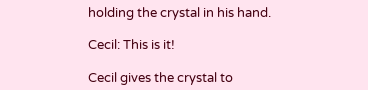holding the crystal in his hand.

Cecil: This is it!

Cecil gives the crystal to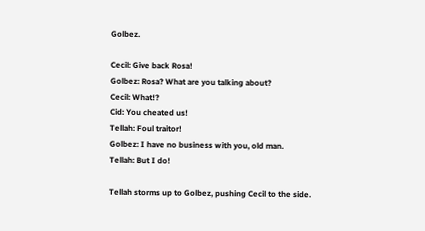Golbez.

Cecil: Give back Rosa!
Golbez: Rosa? What are you talking about?
Cecil: What!?
Cid: You cheated us!
Tellah: Foul traitor!
Golbez: I have no business with you, old man.
Tellah: But I do!

Tellah storms up to Golbez, pushing Cecil to the side.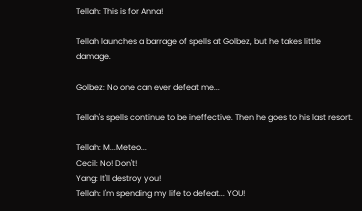Tellah: This is for Anna!

Tellah launches a barrage of spells at Golbez, but he takes little damage.

Golbez: No one can ever defeat me...

Tellah's spells continue to be ineffective. Then he goes to his last resort.

Tellah: M...Meteo...
Cecil: No! Don't!
Yang: It'll destroy you!
Tellah: I'm spending my life to defeat... YOU!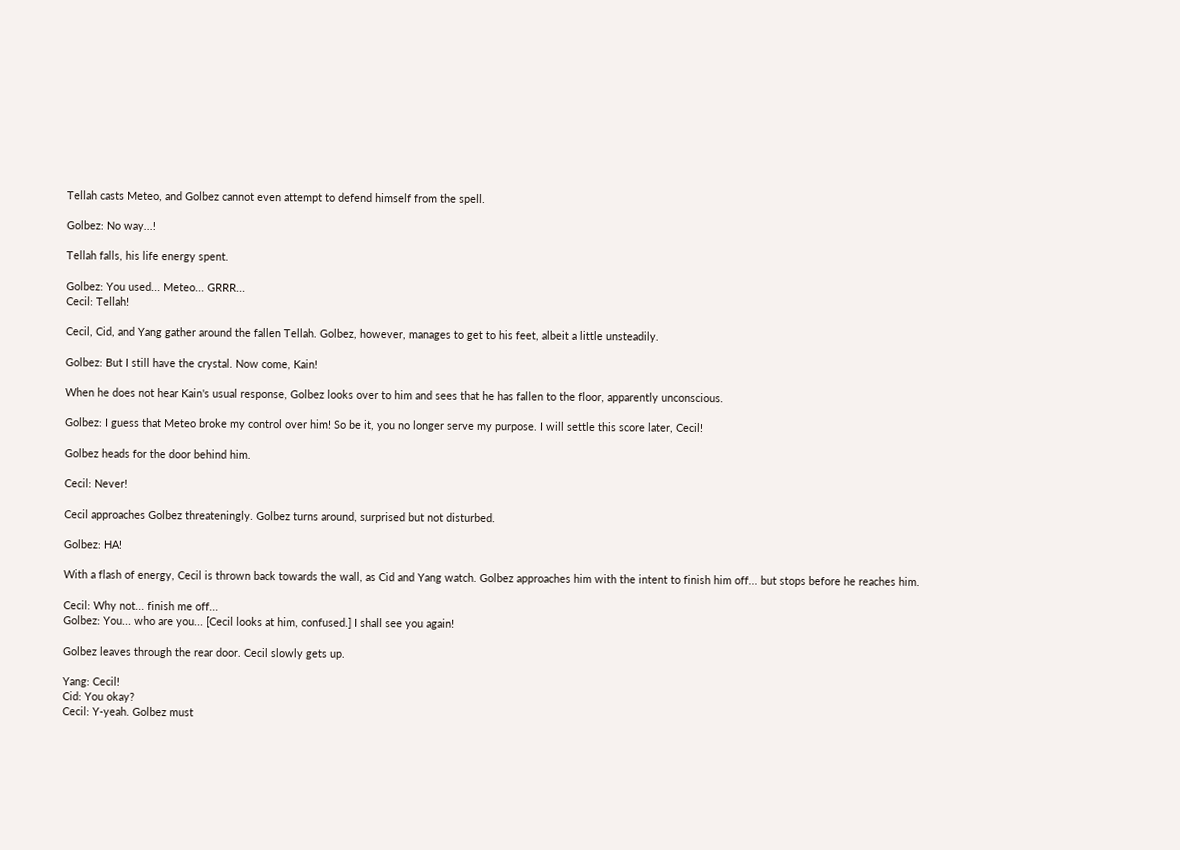Tellah casts Meteo, and Golbez cannot even attempt to defend himself from the spell.

Golbez: No way...!

Tellah falls, his life energy spent.

Golbez: You used... Meteo... GRRR...
Cecil: Tellah!

Cecil, Cid, and Yang gather around the fallen Tellah. Golbez, however, manages to get to his feet, albeit a little unsteadily.

Golbez: But I still have the crystal. Now come, Kain!

When he does not hear Kain's usual response, Golbez looks over to him and sees that he has fallen to the floor, apparently unconscious.

Golbez: I guess that Meteo broke my control over him! So be it, you no longer serve my purpose. I will settle this score later, Cecil!

Golbez heads for the door behind him.

Cecil: Never!

Cecil approaches Golbez threateningly. Golbez turns around, surprised but not disturbed.

Golbez: HA!

With a flash of energy, Cecil is thrown back towards the wall, as Cid and Yang watch. Golbez approaches him with the intent to finish him off... but stops before he reaches him.

Cecil: Why not... finish me off...
Golbez: You... who are you... [Cecil looks at him, confused.] I shall see you again!

Golbez leaves through the rear door. Cecil slowly gets up.

Yang: Cecil!
Cid: You okay?
Cecil: Y-yeah. Golbez must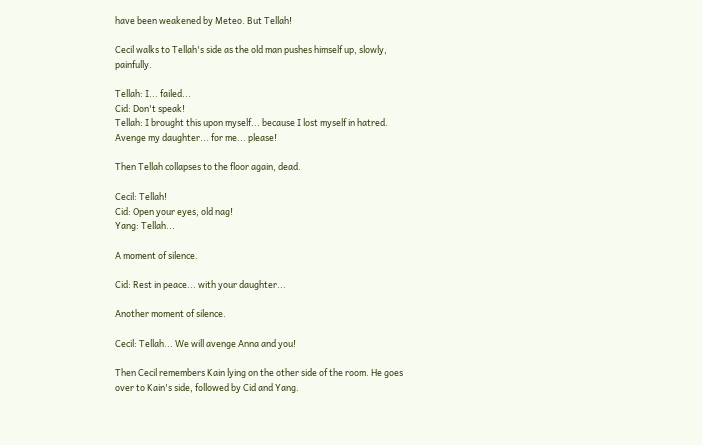have been weakened by Meteo. But Tellah!

Cecil walks to Tellah's side as the old man pushes himself up, slowly, painfully.

Tellah: I... failed...
Cid: Don't speak!
Tellah: I brought this upon myself... because I lost myself in hatred. Avenge my daughter... for me... please!

Then Tellah collapses to the floor again, dead.

Cecil: Tellah!
Cid: Open your eyes, old nag!
Yang: Tellah...

A moment of silence.

Cid: Rest in peace... with your daughter...

Another moment of silence.

Cecil: Tellah... We will avenge Anna and you!

Then Cecil remembers Kain lying on the other side of the room. He goes over to Kain's side, followed by Cid and Yang.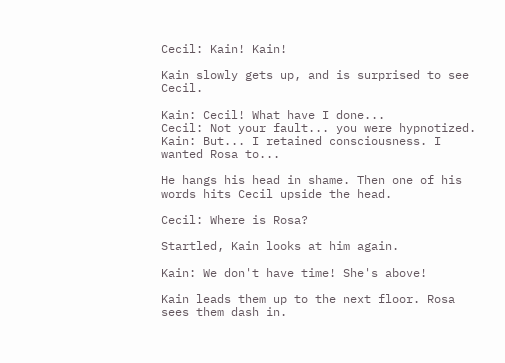Cecil: Kain! Kain!

Kain slowly gets up, and is surprised to see Cecil.

Kain: Cecil! What have I done...
Cecil: Not your fault... you were hypnotized.
Kain: But... I retained consciousness. I wanted Rosa to...

He hangs his head in shame. Then one of his words hits Cecil upside the head.

Cecil: Where is Rosa?

Startled, Kain looks at him again.

Kain: We don't have time! She's above!

Kain leads them up to the next floor. Rosa sees them dash in.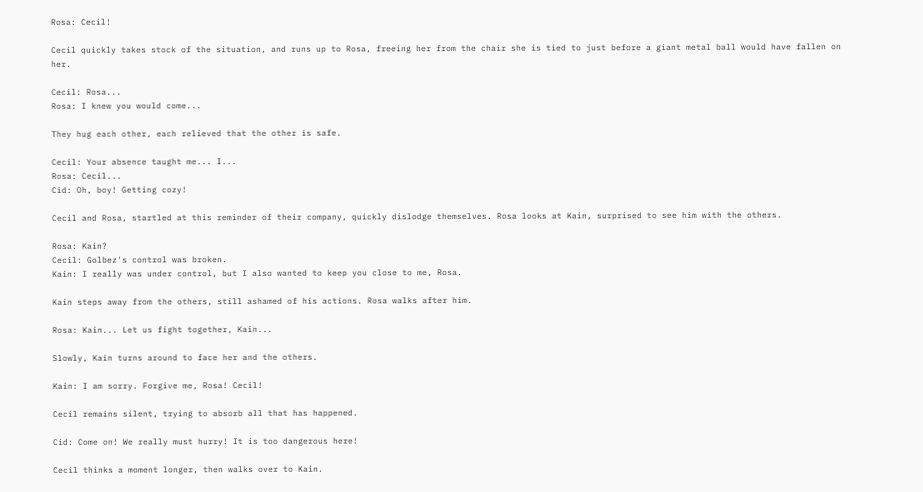Rosa: Cecil!

Cecil quickly takes stock of the situation, and runs up to Rosa, freeing her from the chair she is tied to just before a giant metal ball would have fallen on her.

Cecil: Rosa...
Rosa: I knew you would come...

They hug each other, each relieved that the other is safe.

Cecil: Your absence taught me... I...
Rosa: Cecil...
Cid: Oh, boy! Getting cozy!

Cecil and Rosa, startled at this reminder of their company, quickly dislodge themselves. Rosa looks at Kain, surprised to see him with the others.

Rosa: Kain?
Cecil: Golbez's control was broken.
Kain: I really was under control, but I also wanted to keep you close to me, Rosa.

Kain steps away from the others, still ashamed of his actions. Rosa walks after him.

Rosa: Kain... Let us fight together, Kain...

Slowly, Kain turns around to face her and the others.

Kain: I am sorry. Forgive me, Rosa! Cecil!

Cecil remains silent, trying to absorb all that has happened.

Cid: Come on! We really must hurry! It is too dangerous here!

Cecil thinks a moment longer, then walks over to Kain.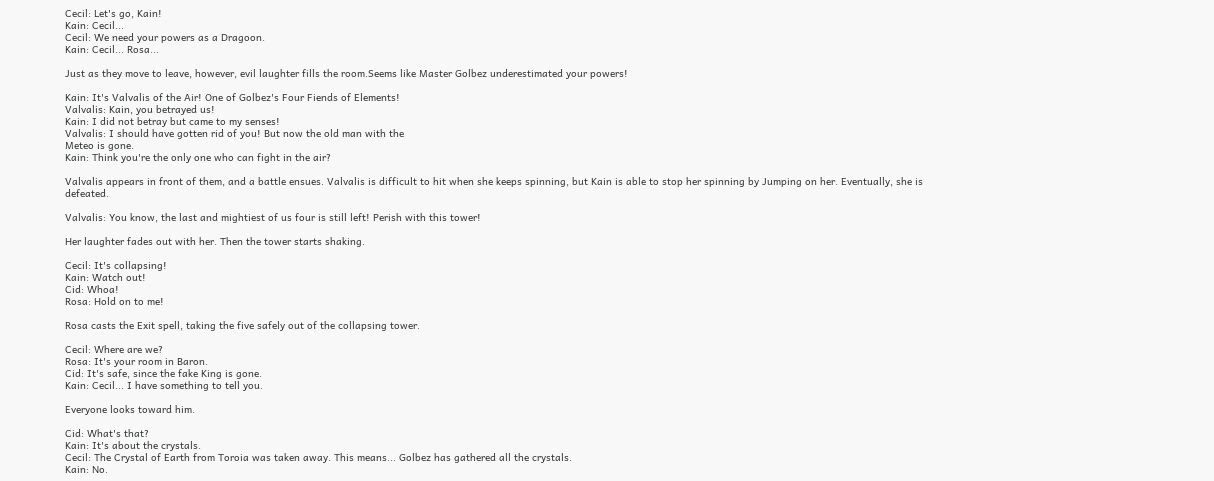Cecil: Let's go, Kain!
Kain: Cecil...
Cecil: We need your powers as a Dragoon.
Kain: Cecil... Rosa...

Just as they move to leave, however, evil laughter fills the room.Seems like Master Golbez underestimated your powers!

Kain: It's Valvalis of the Air! One of Golbez's Four Fiends of Elements!
Valvalis: Kain, you betrayed us!
Kain: I did not betray but came to my senses!
Valvalis: I should have gotten rid of you! But now the old man with the
Meteo is gone.
Kain: Think you're the only one who can fight in the air?

Valvalis appears in front of them, and a battle ensues. Valvalis is difficult to hit when she keeps spinning, but Kain is able to stop her spinning by Jumping on her. Eventually, she is defeated.

Valvalis: You know, the last and mightiest of us four is still left! Perish with this tower!

Her laughter fades out with her. Then the tower starts shaking.

Cecil: It's collapsing!
Kain: Watch out!
Cid: Whoa!
Rosa: Hold on to me!

Rosa casts the Exit spell, taking the five safely out of the collapsing tower.

Cecil: Where are we?
Rosa: It's your room in Baron.
Cid: It's safe, since the fake King is gone.
Kain: Cecil... I have something to tell you.

Everyone looks toward him.

Cid: What's that?
Kain: It's about the crystals.
Cecil: The Crystal of Earth from Toroia was taken away. This means... Golbez has gathered all the crystals.
Kain: No.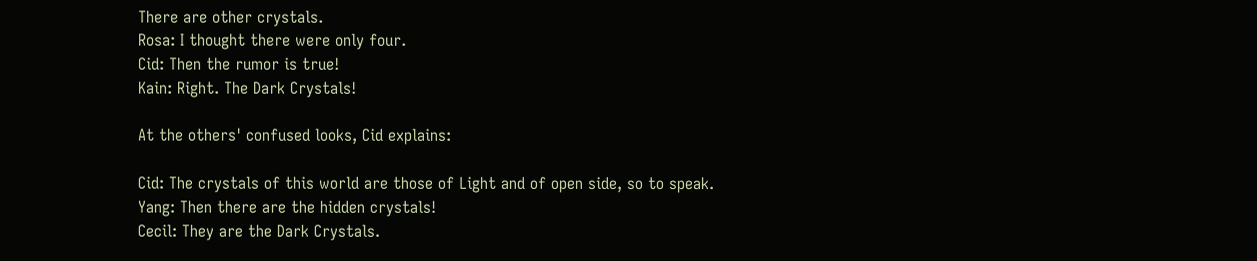There are other crystals.
Rosa: I thought there were only four.
Cid: Then the rumor is true!
Kain: Right. The Dark Crystals!

At the others' confused looks, Cid explains:

Cid: The crystals of this world are those of Light and of open side, so to speak.
Yang: Then there are the hidden crystals!
Cecil: They are the Dark Crystals.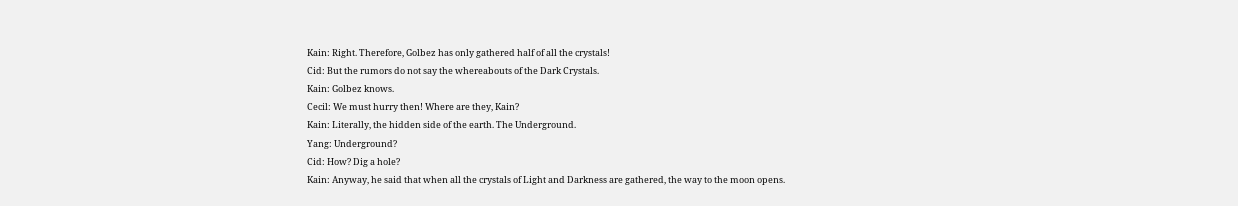Kain: Right. Therefore, Golbez has only gathered half of all the crystals!
Cid: But the rumors do not say the whereabouts of the Dark Crystals.
Kain: Golbez knows.
Cecil: We must hurry then! Where are they, Kain?
Kain: Literally, the hidden side of the earth. The Underground.
Yang: Underground?
Cid: How? Dig a hole?
Kain: Anyway, he said that when all the crystals of Light and Darkness are gathered, the way to the moon opens.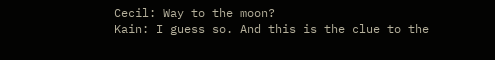Cecil: Way to the moon?
Kain: I guess so. And this is the clue to the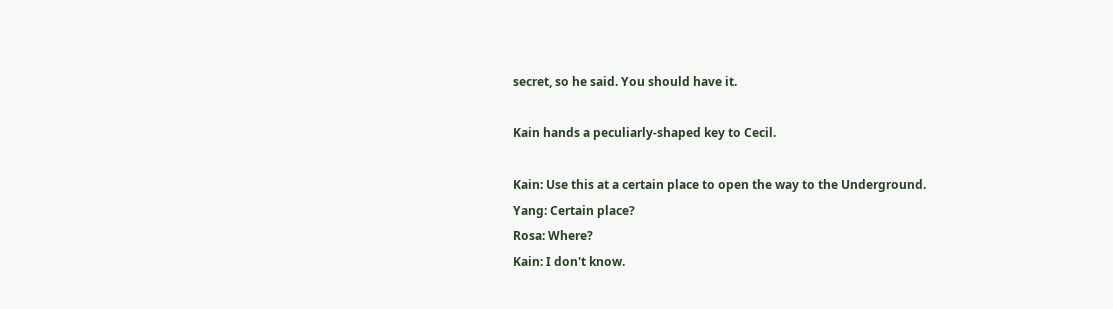secret, so he said. You should have it.

Kain hands a peculiarly-shaped key to Cecil.

Kain: Use this at a certain place to open the way to the Underground.
Yang: Certain place?
Rosa: Where?
Kain: I don't know.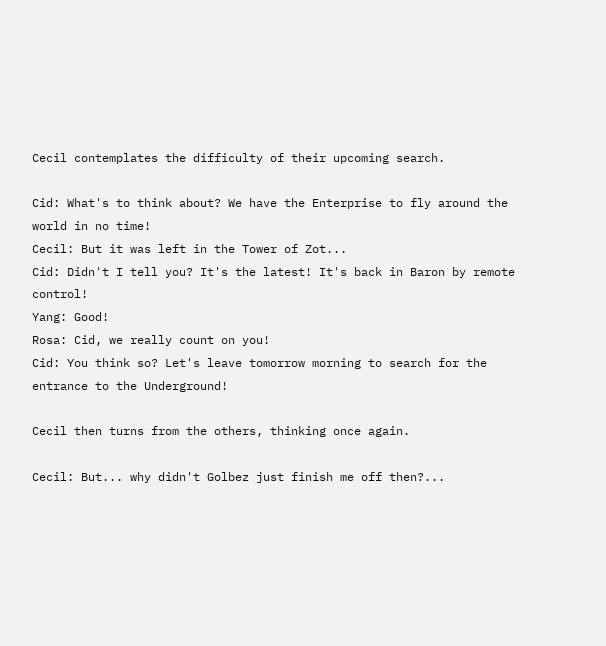Cecil contemplates the difficulty of their upcoming search.

Cid: What's to think about? We have the Enterprise to fly around the world in no time!
Cecil: But it was left in the Tower of Zot...
Cid: Didn't I tell you? It's the latest! It's back in Baron by remote control!
Yang: Good!
Rosa: Cid, we really count on you!
Cid: You think so? Let's leave tomorrow morning to search for the entrance to the Underground!

Cecil then turns from the others, thinking once again.

Cecil: But... why didn't Golbez just finish me off then?...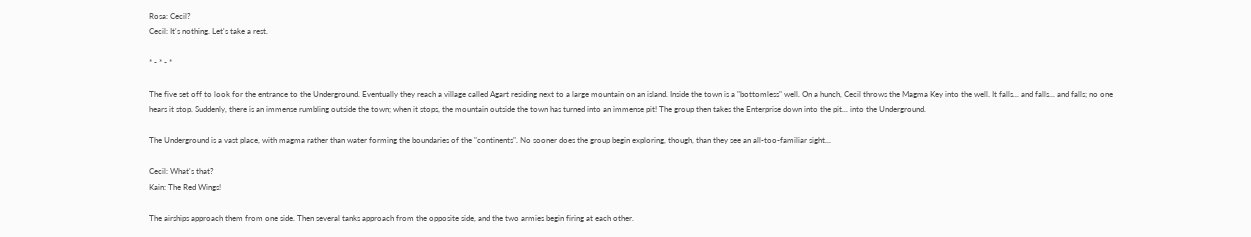Rosa: Cecil?
Cecil: It's nothing. Let's take a rest.

* - * - *

The five set off to look for the entrance to the Underground. Eventually they reach a village called Agart residing next to a large mountain on an island. Inside the town is a "bottomless" well. On a hunch, Cecil throws the Magma Key into the well. It falls... and falls... and falls; no one hears it stop. Suddenly, there is an immense rumbling outside the town; when it stops, the mountain outside the town has turned into an immense pit! The group then takes the Enterprise down into the pit... into the Underground.

The Underground is a vast place, with magma rather than water forming the boundaries of the "continents". No sooner does the group begin exploring, though, than they see an all-too-familiar sight...

Cecil: What's that?
Kain: The Red Wings!

The airships approach them from one side. Then several tanks approach from the opposite side, and the two armies begin firing at each other.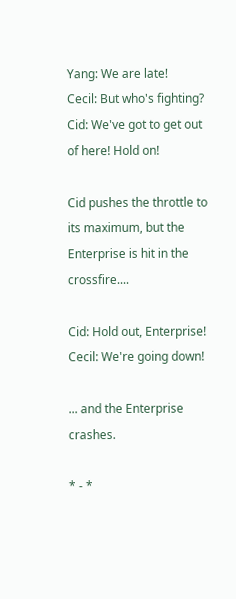Yang: We are late!
Cecil: But who's fighting?
Cid: We've got to get out of here! Hold on!

Cid pushes the throttle to its maximum, but the Enterprise is hit in the crossfire....

Cid: Hold out, Enterprise!
Cecil: We're going down!

... and the Enterprise crashes.

* - *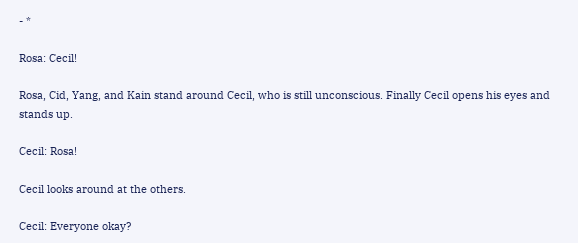- *

Rosa: Cecil!

Rosa, Cid, Yang, and Kain stand around Cecil, who is still unconscious. Finally Cecil opens his eyes and stands up.

Cecil: Rosa!

Cecil looks around at the others.

Cecil: Everyone okay?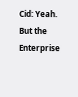Cid: Yeah. But the Enterprise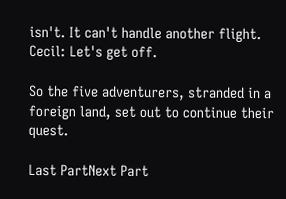isn't. It can't handle another flight.
Cecil: Let's get off.

So the five adventurers, stranded in a foreign land, set out to continue their quest.

Last PartNext Part